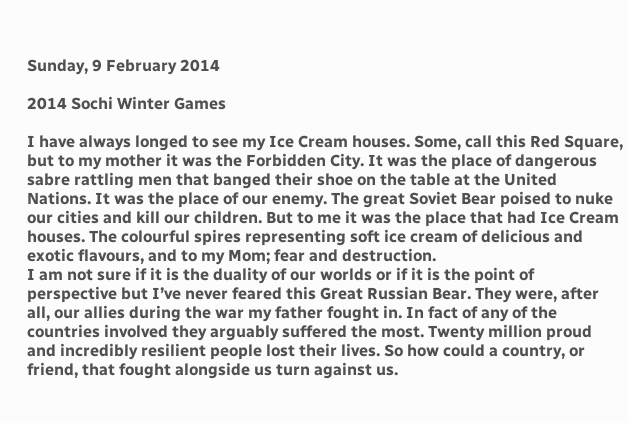Sunday, 9 February 2014

2014 Sochi Winter Games

I have always longed to see my Ice Cream houses. Some, call this Red Square, but to my mother it was the Forbidden City. It was the place of dangerous sabre rattling men that banged their shoe on the table at the United Nations. It was the place of our enemy. The great Soviet Bear poised to nuke our cities and kill our children. But to me it was the place that had Ice Cream houses. The colourful spires representing soft ice cream of delicious and exotic flavours, and to my Mom; fear and destruction.
I am not sure if it is the duality of our worlds or if it is the point of perspective but I’ve never feared this Great Russian Bear. They were, after all, our allies during the war my father fought in. In fact of any of the countries involved they arguably suffered the most. Twenty million proud and incredibly resilient people lost their lives. So how could a country, or friend, that fought alongside us turn against us.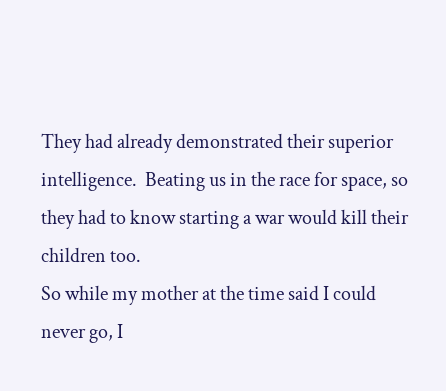They had already demonstrated their superior intelligence.  Beating us in the race for space, so they had to know starting a war would kill their children too.
So while my mother at the time said I could never go, I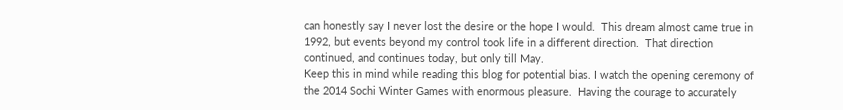can honestly say I never lost the desire or the hope I would.  This dream almost came true in 1992, but events beyond my control took life in a different direction.  That direction continued, and continues today, but only till May.
Keep this in mind while reading this blog for potential bias. I watch the opening ceremony of the 2014 Sochi Winter Games with enormous pleasure.  Having the courage to accurately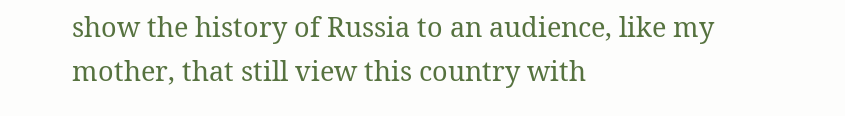show the history of Russia to an audience, like my mother, that still view this country with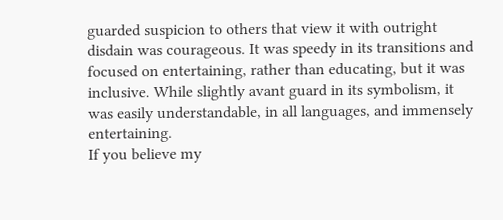guarded suspicion to others that view it with outright disdain was courageous. It was speedy in its transitions and focused on entertaining, rather than educating, but it was inclusive. While slightly avant guard in its symbolism, it was easily understandable, in all languages, and immensely entertaining.
If you believe my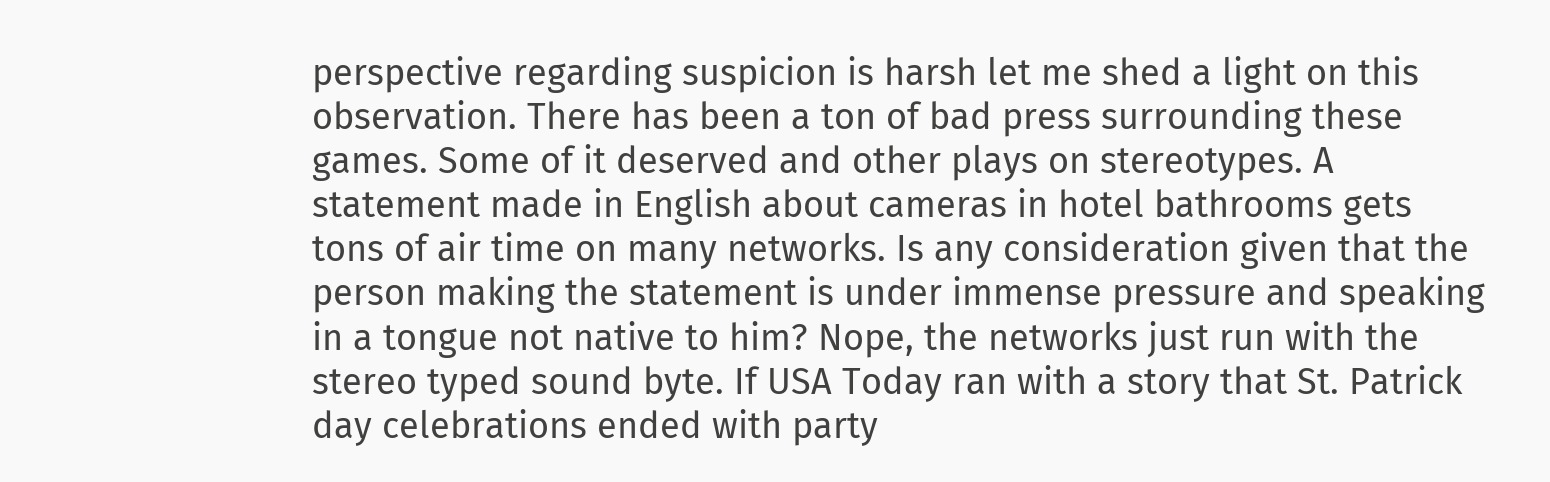perspective regarding suspicion is harsh let me shed a light on this observation. There has been a ton of bad press surrounding these games. Some of it deserved and other plays on stereotypes. A statement made in English about cameras in hotel bathrooms gets tons of air time on many networks. Is any consideration given that the person making the statement is under immense pressure and speaking in a tongue not native to him? Nope, the networks just run with the stereo typed sound byte. If USA Today ran with a story that St. Patrick day celebrations ended with party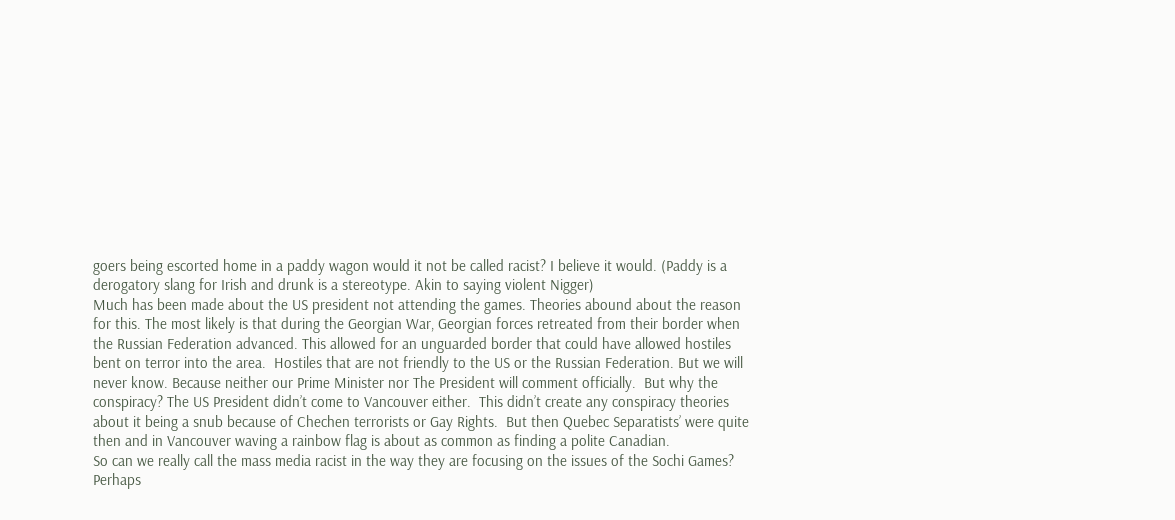goers being escorted home in a paddy wagon would it not be called racist? I believe it would. (Paddy is a derogatory slang for Irish and drunk is a stereotype. Akin to saying violent Nigger)
Much has been made about the US president not attending the games. Theories abound about the reason for this. The most likely is that during the Georgian War, Georgian forces retreated from their border when the Russian Federation advanced. This allowed for an unguarded border that could have allowed hostiles bent on terror into the area.  Hostiles that are not friendly to the US or the Russian Federation. But we will never know. Because neither our Prime Minister nor The President will comment officially.  But why the conspiracy? The US President didn’t come to Vancouver either.  This didn’t create any conspiracy theories about it being a snub because of Chechen terrorists or Gay Rights.  But then Quebec Separatists’ were quite then and in Vancouver waving a rainbow flag is about as common as finding a polite Canadian.
So can we really call the mass media racist in the way they are focusing on the issues of the Sochi Games? Perhaps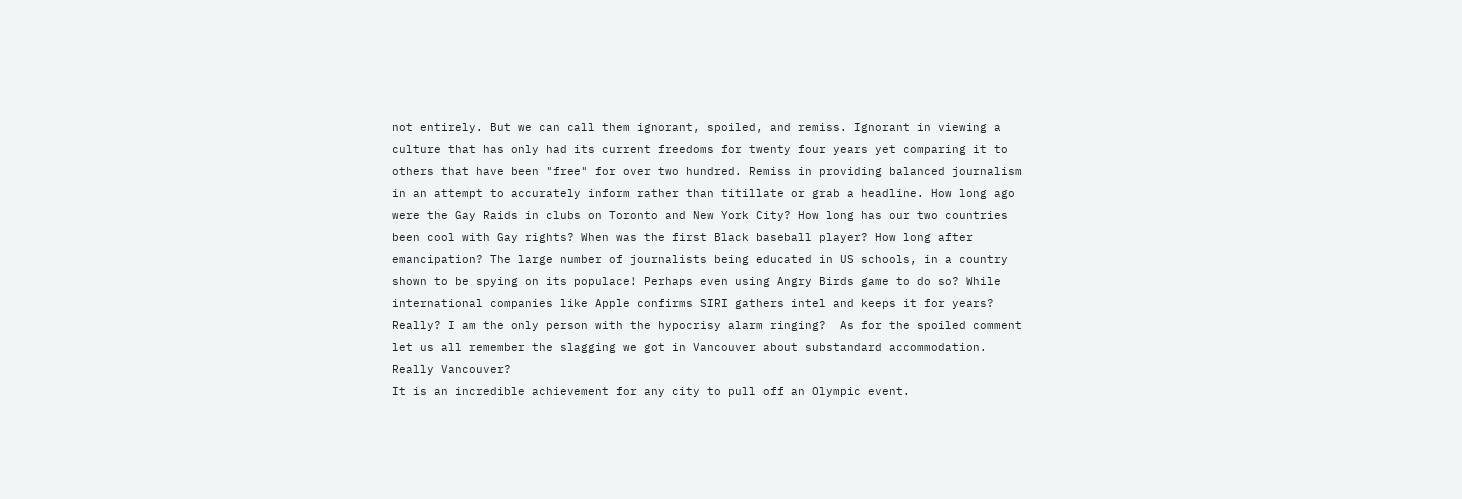not entirely. But we can call them ignorant, spoiled, and remiss. Ignorant in viewing a culture that has only had its current freedoms for twenty four years yet comparing it to others that have been "free" for over two hundred. Remiss in providing balanced journalism in an attempt to accurately inform rather than titillate or grab a headline. How long ago were the Gay Raids in clubs on Toronto and New York City? How long has our two countries been cool with Gay rights? When was the first Black baseball player? How long after emancipation? The large number of journalists being educated in US schools, in a country shown to be spying on its populace! Perhaps even using Angry Birds game to do so? While international companies like Apple confirms SIRI gathers intel and keeps it for years? Really? I am the only person with the hypocrisy alarm ringing?  As for the spoiled comment let us all remember the slagging we got in Vancouver about substandard accommodation. Really Vancouver?
It is an incredible achievement for any city to pull off an Olympic event.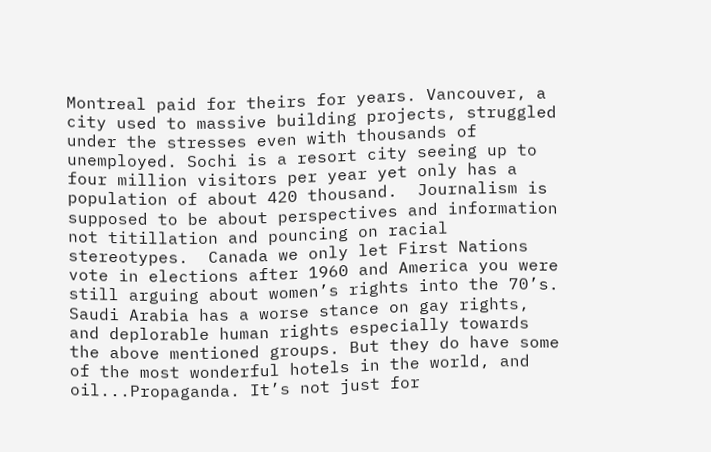Montreal paid for theirs for years. Vancouver, a city used to massive building projects, struggled under the stresses even with thousands of unemployed. Sochi is a resort city seeing up to four million visitors per year yet only has a population of about 420 thousand.  Journalism is supposed to be about perspectives and information not titillation and pouncing on racial stereotypes.  Canada we only let First Nations vote in elections after 1960 and America you were still arguing about women’s rights into the 70’s. Saudi Arabia has a worse stance on gay rights, and deplorable human rights especially towards the above mentioned groups. But they do have some of the most wonderful hotels in the world, and oil...Propaganda. It’s not just for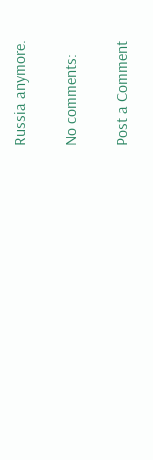Russia anymore.

No comments:

Post a Comment